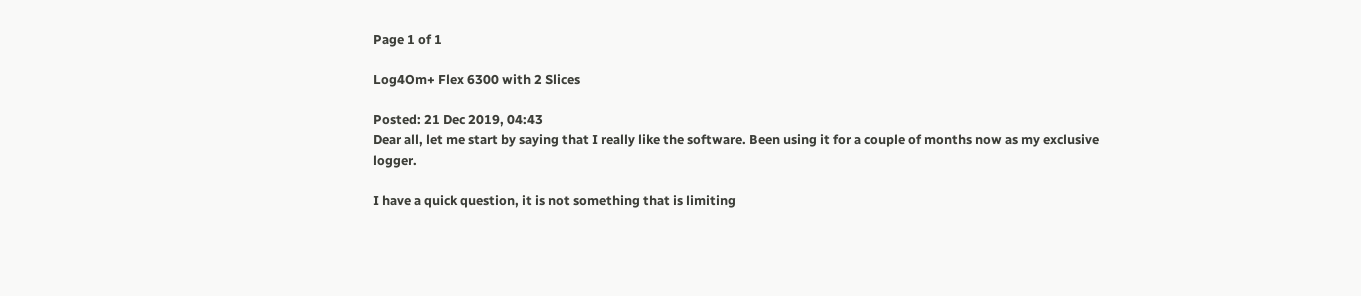Page 1 of 1

Log4Om+ Flex 6300 with 2 Slices

Posted: 21 Dec 2019, 04:43
Dear all, let me start by saying that I really like the software. Been using it for a couple of months now as my exclusive logger.

I have a quick question, it is not something that is limiting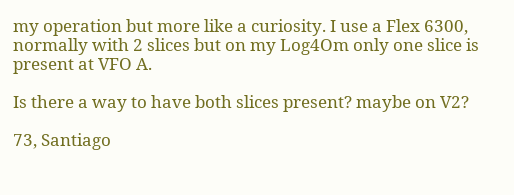my operation but more like a curiosity. I use a Flex 6300, normally with 2 slices but on my Log4Om only one slice is present at VFO A.

Is there a way to have both slices present? maybe on V2?

73, Santiago